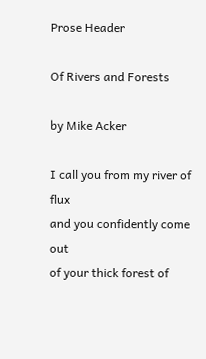Prose Header

Of Rivers and Forests

by Mike Acker

I call you from my river of flux
and you confidently come out
of your thick forest of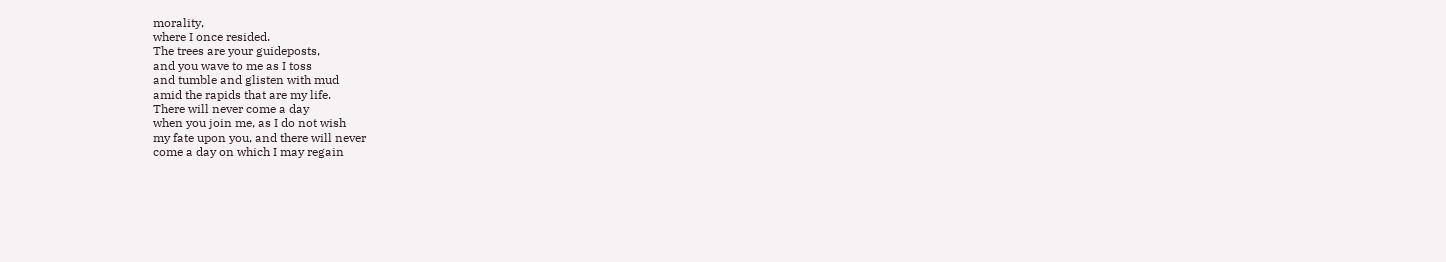morality,
where I once resided.
The trees are your guideposts,
and you wave to me as I toss
and tumble and glisten with mud
amid the rapids that are my life.
There will never come a day
when you join me, as I do not wish
my fate upon you, and there will never
come a day on which I may regain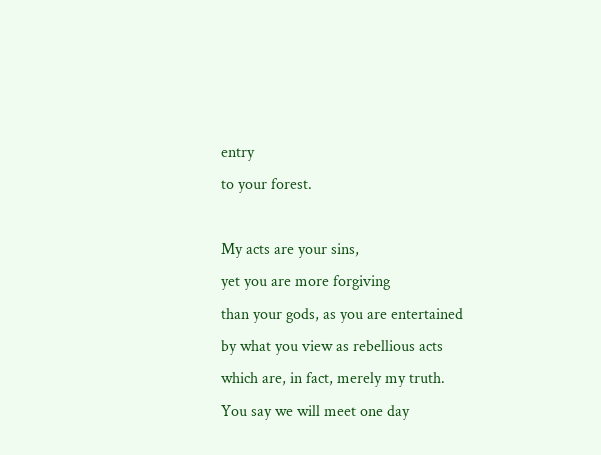entry
to your forest.

My acts are your sins,
yet you are more forgiving
than your gods, as you are entertained
by what you view as rebellious acts
which are, in fact, merely my truth.
You say we will meet one day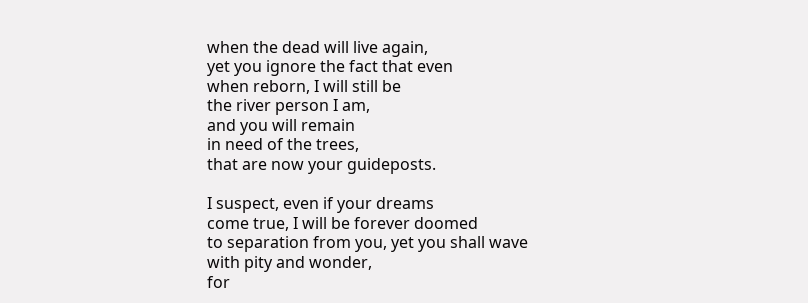when the dead will live again,
yet you ignore the fact that even
when reborn, I will still be
the river person I am,
and you will remain
in need of the trees,
that are now your guideposts.

I suspect, even if your dreams
come true, I will be forever doomed
to separation from you, yet you shall wave
with pity and wonder,
for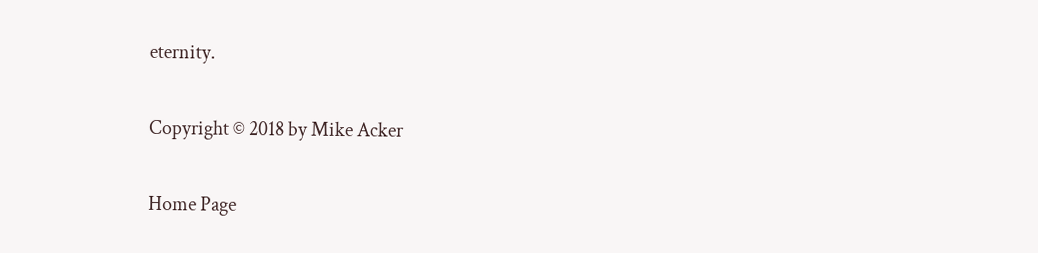eternity.

Copyright © 2018 by Mike Acker

Home Page